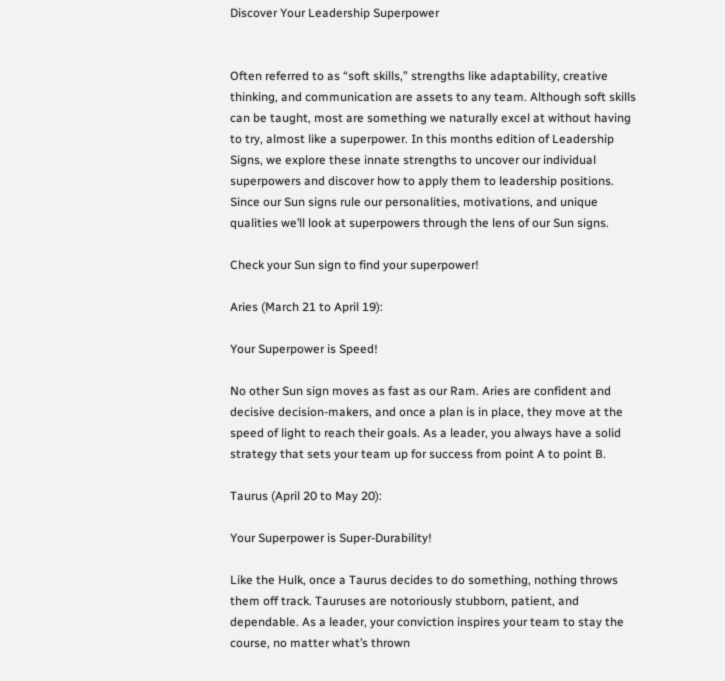Discover Your Leadership Superpower


Often referred to as “soft skills,” strengths like adaptability, creative thinking, and communication are assets to any team. Although soft skills can be taught, most are something we naturally excel at without having to try, almost like a superpower. In this months edition of Leadership Signs, we explore these innate strengths to uncover our individual superpowers and discover how to apply them to leadership positions. Since our Sun signs rule our personalities, motivations, and unique qualities we’ll look at superpowers through the lens of our Sun signs.

Check your Sun sign to find your superpower!

Aries (March 21 to April 19):

Your Superpower is Speed!

No other Sun sign moves as fast as our Ram. Aries are confident and decisive decision-makers, and once a plan is in place, they move at the speed of light to reach their goals. As a leader, you always have a solid strategy that sets your team up for success from point A to point B.

Taurus (April 20 to May 20):

Your Superpower is Super-Durability!

Like the Hulk, once a Taurus decides to do something, nothing throws them off track. Tauruses are notoriously stubborn, patient, and dependable. As a leader, your conviction inspires your team to stay the course, no matter what’s thrown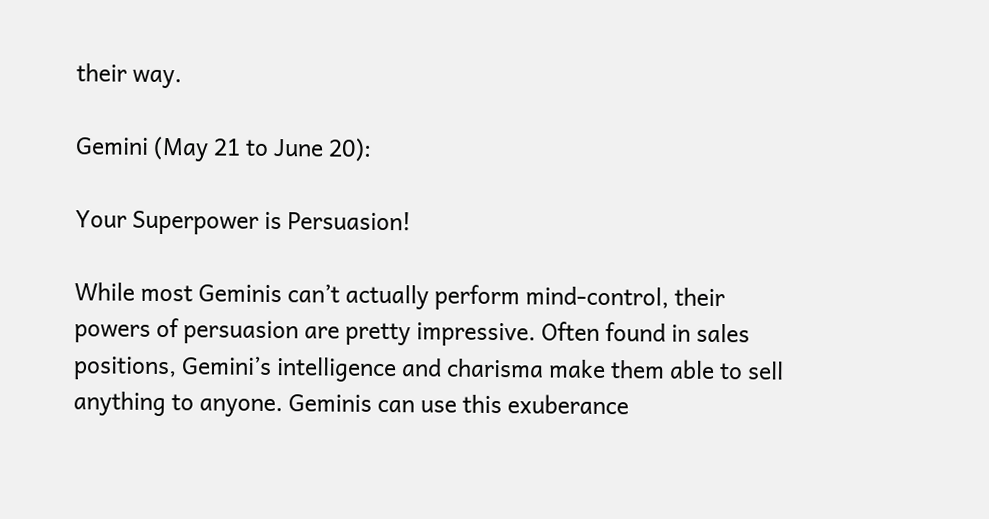their way.

Gemini (May 21 to June 20):

Your Superpower is Persuasion!

While most Geminis can’t actually perform mind-control, their powers of persuasion are pretty impressive. Often found in sales positions, Gemini’s intelligence and charisma make them able to sell anything to anyone. Geminis can use this exuberance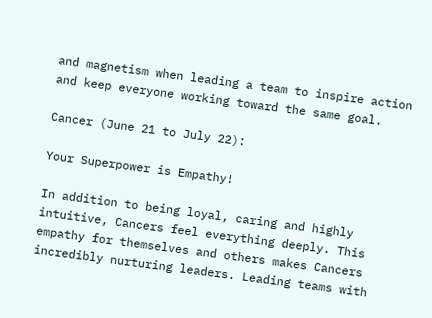and magnetism when leading a team to inspire action and keep everyone working toward the same goal.

Cancer (June 21 to July 22):

Your Superpower is Empathy!

In addition to being loyal, caring and highly intuitive, Cancers feel everything deeply. This empathy for themselves and others makes Cancers incredibly nurturing leaders. Leading teams with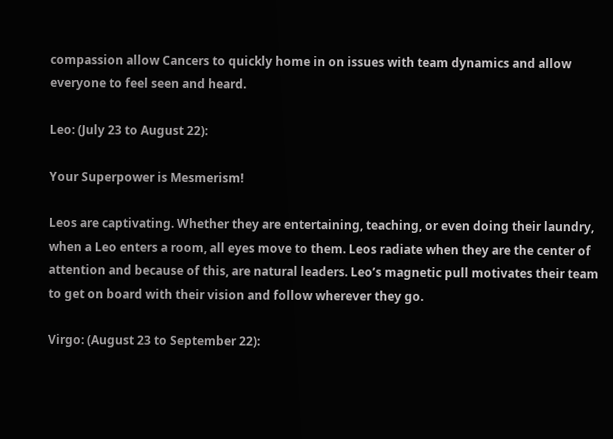compassion allow Cancers to quickly home in on issues with team dynamics and allow everyone to feel seen and heard.

Leo: (July 23 to August 22):

Your Superpower is Mesmerism!

Leos are captivating. Whether they are entertaining, teaching, or even doing their laundry, when a Leo enters a room, all eyes move to them. Leos radiate when they are the center of attention and because of this, are natural leaders. Leo’s magnetic pull motivates their team to get on board with their vision and follow wherever they go.

Virgo: (August 23 to September 22):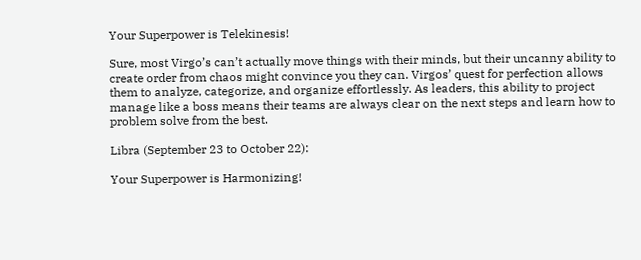Your Superpower is Telekinesis!

Sure, most Virgo’s can’t actually move things with their minds, but their uncanny ability to create order from chaos might convince you they can. Virgos’ quest for perfection allows them to analyze, categorize, and organize effortlessly. As leaders, this ability to project manage like a boss means their teams are always clear on the next steps and learn how to problem solve from the best.

Libra (September 23 to October 22):

Your Superpower is Harmonizing!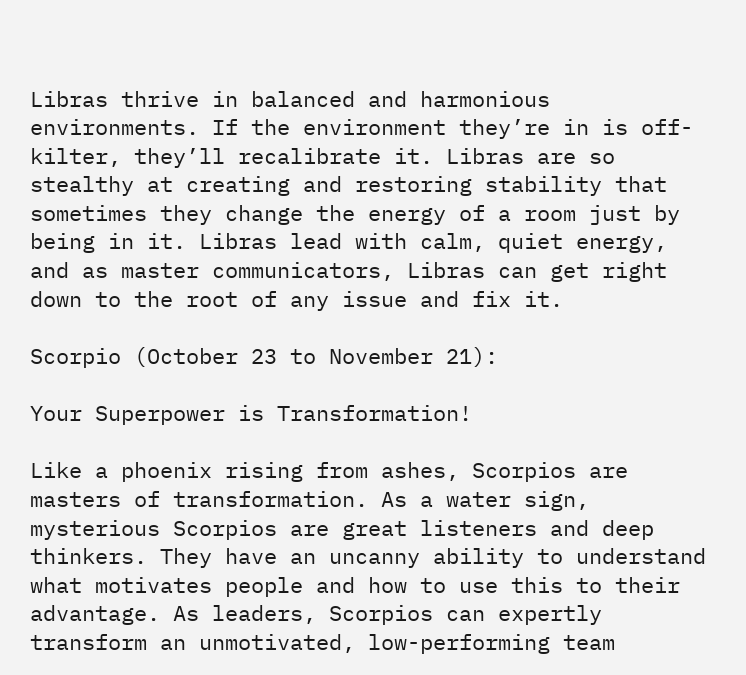Libras thrive in balanced and harmonious environments. If the environment they’re in is off-kilter, they’ll recalibrate it. Libras are so stealthy at creating and restoring stability that sometimes they change the energy of a room just by being in it. Libras lead with calm, quiet energy, and as master communicators, Libras can get right down to the root of any issue and fix it.

Scorpio (October 23 to November 21):

Your Superpower is Transformation!

Like a phoenix rising from ashes, Scorpios are masters of transformation. As a water sign, mysterious Scorpios are great listeners and deep thinkers. They have an uncanny ability to understand what motivates people and how to use this to their advantage. As leaders, Scorpios can expertly transform an unmotivated, low-performing team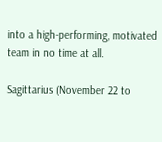into a high-performing, motivated team in no time at all.

Sagittarius (November 22 to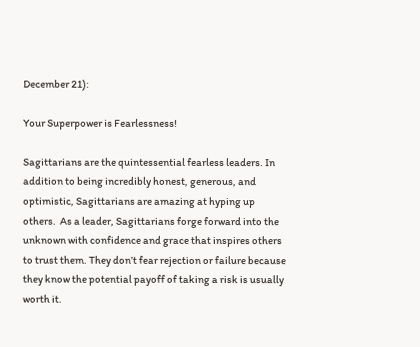December 21):

Your Superpower is Fearlessness!

Sagittarians are the quintessential fearless leaders. In addition to being incredibly honest, generous, and optimistic, Sagittarians are amazing at hyping up others.  As a leader, Sagittarians forge forward into the unknown with confidence and grace that inspires others to trust them. They don’t fear rejection or failure because they know the potential payoff of taking a risk is usually worth it.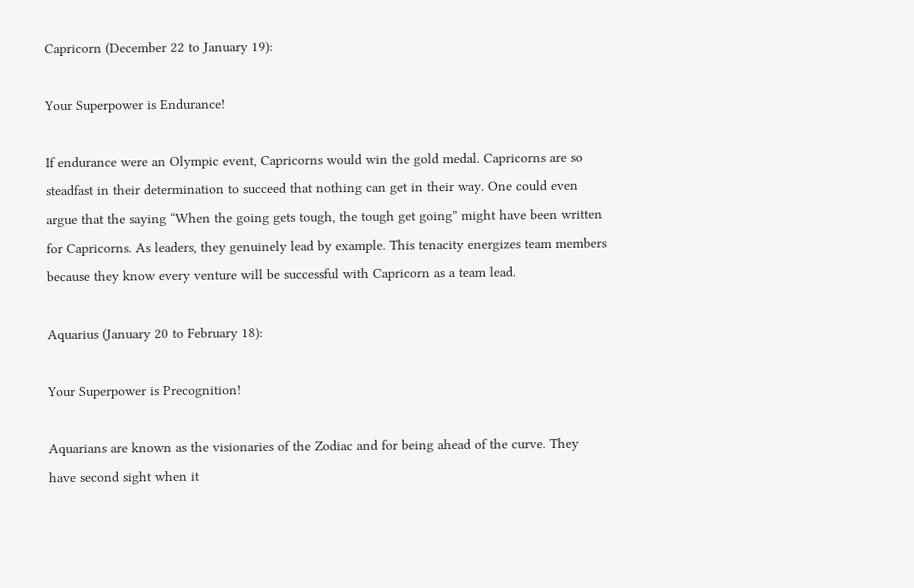Capricorn (December 22 to January 19):

Your Superpower is Endurance!

If endurance were an Olympic event, Capricorns would win the gold medal. Capricorns are so steadfast in their determination to succeed that nothing can get in their way. One could even argue that the saying “When the going gets tough, the tough get going” might have been written for Capricorns. As leaders, they genuinely lead by example. This tenacity energizes team members because they know every venture will be successful with Capricorn as a team lead.

Aquarius (January 20 to February 18):

Your Superpower is Precognition!

Aquarians are known as the visionaries of the Zodiac and for being ahead of the curve. They have second sight when it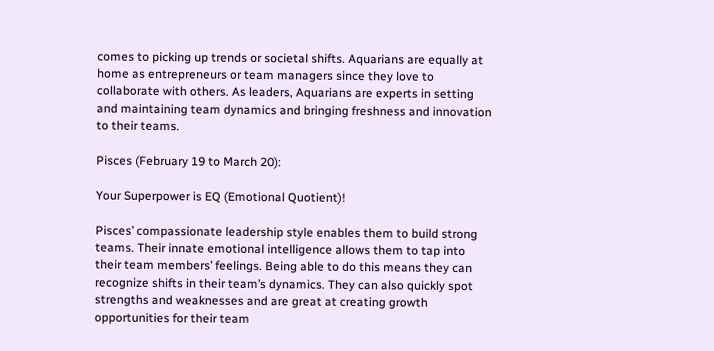comes to picking up trends or societal shifts. Aquarians are equally at home as entrepreneurs or team managers since they love to collaborate with others. As leaders, Aquarians are experts in setting and maintaining team dynamics and bringing freshness and innovation to their teams.

Pisces (February 19 to March 20):

Your Superpower is EQ (Emotional Quotient)!

Pisces’ compassionate leadership style enables them to build strong teams. Their innate emotional intelligence allows them to tap into their team members’ feelings. Being able to do this means they can recognize shifts in their team’s dynamics. They can also quickly spot strengths and weaknesses and are great at creating growth opportunities for their team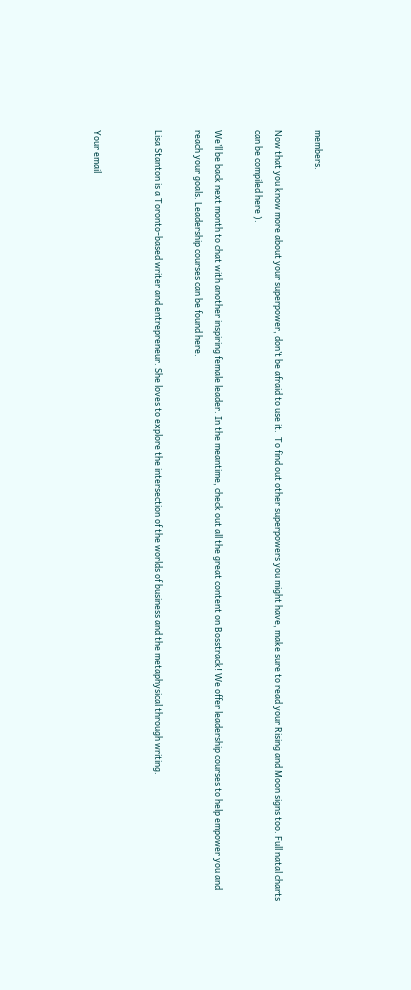members.

Now that you know more about your superpower, don’t be afraid to use it.  To find out other superpowers you might have, make sure to read your Rising and Moon signs too. Full natal charts can be compiled here ).

We’ll be back next month to chat with another inspiring female leader. In the meantime, check out all the great content on Bosstrack! We offer leadership courses to help empower you and reach your goals. Leadership courses can be found here.

Lisa Stanton is a Toronto-based writer and entrepreneur. She loves to explore the intersection of the worlds of business and the metaphysical through writing.


Your email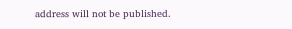address will not be published.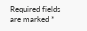Required fields are marked *